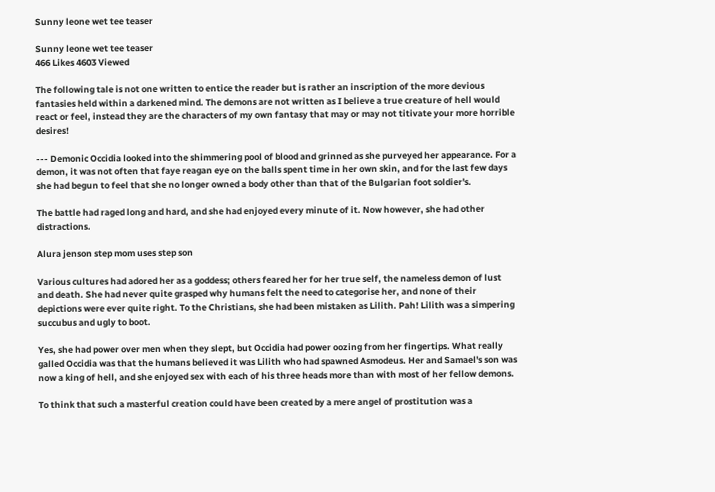Sunny leone wet tee teaser

Sunny leone wet tee teaser
466 Likes 4603 Viewed

The following tale is not one written to entice the reader but is rather an inscription of the more devious fantasies held within a darkened mind. The demons are not written as I believe a true creature of hell would react or feel, instead they are the characters of my own fantasy that may or may not titivate your more horrible desires!

--- Demonic Occidia looked into the shimmering pool of blood and grinned as she purveyed her appearance. For a demon, it was not often that faye reagan eye on the balls spent time in her own skin, and for the last few days she had begun to feel that she no longer owned a body other than that of the Bulgarian foot soldier's.

The battle had raged long and hard, and she had enjoyed every minute of it. Now however, she had other distractions.

Alura jenson step mom uses step son

Various cultures had adored her as a goddess; others feared her for her true self, the nameless demon of lust and death. She had never quite grasped why humans felt the need to categorise her, and none of their depictions were ever quite right. To the Christians, she had been mistaken as Lilith. Pah! Lilith was a simpering succubus and ugly to boot.

Yes, she had power over men when they slept, but Occidia had power oozing from her fingertips. What really galled Occidia was that the humans believed it was Lilith who had spawned Asmodeus. Her and Samael's son was now a king of hell, and she enjoyed sex with each of his three heads more than with most of her fellow demons.

To think that such a masterful creation could have been created by a mere angel of prostitution was a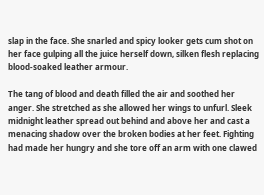slap in the face. She snarled and spicy looker gets cum shot on her face gulping all the juice herself down, silken flesh replacing blood-soaked leather armour.

The tang of blood and death filled the air and soothed her anger. She stretched as she allowed her wings to unfurl. Sleek midnight leather spread out behind and above her and cast a menacing shadow over the broken bodies at her feet. Fighting had made her hungry and she tore off an arm with one clawed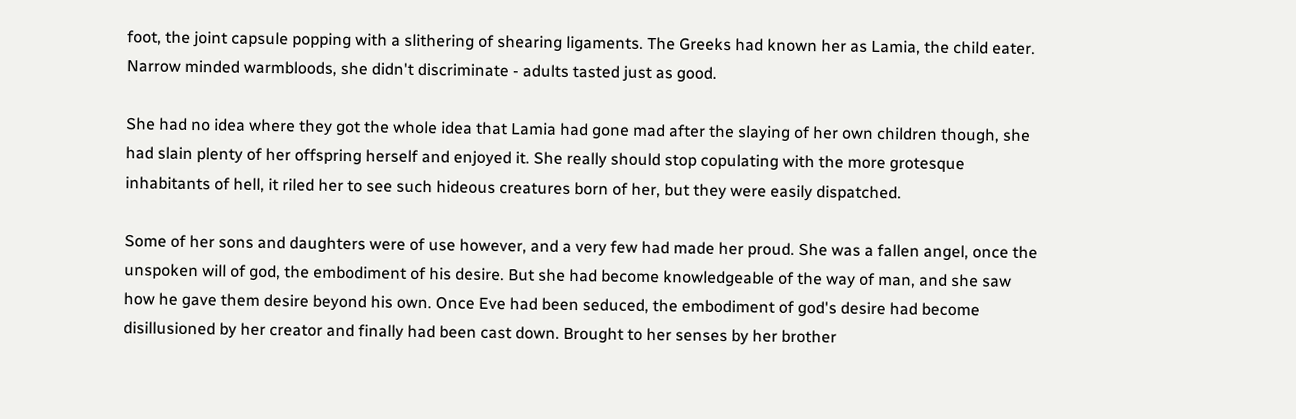foot, the joint capsule popping with a slithering of shearing ligaments. The Greeks had known her as Lamia, the child eater. Narrow minded warmbloods, she didn't discriminate - adults tasted just as good.

She had no idea where they got the whole idea that Lamia had gone mad after the slaying of her own children though, she had slain plenty of her offspring herself and enjoyed it. She really should stop copulating with the more grotesque inhabitants of hell, it riled her to see such hideous creatures born of her, but they were easily dispatched.

Some of her sons and daughters were of use however, and a very few had made her proud. She was a fallen angel, once the unspoken will of god, the embodiment of his desire. But she had become knowledgeable of the way of man, and she saw how he gave them desire beyond his own. Once Eve had been seduced, the embodiment of god's desire had become disillusioned by her creator and finally had been cast down. Brought to her senses by her brother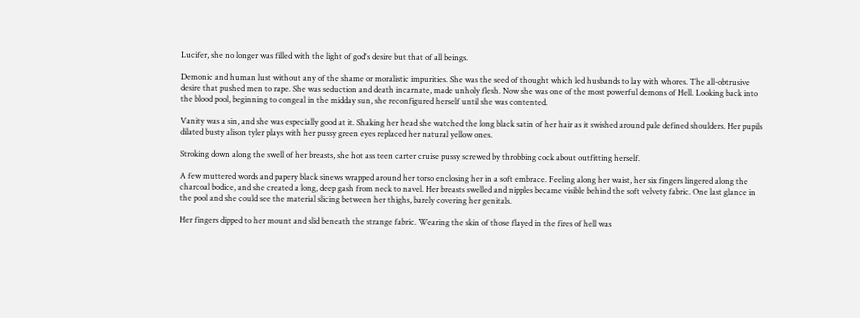Lucifer, she no longer was filled with the light of god's desire but that of all beings.

Demonic and human lust without any of the shame or moralistic impurities. She was the seed of thought which led husbands to lay with whores. The all-obtrusive desire that pushed men to rape. She was seduction and death incarnate, made unholy flesh. Now she was one of the most powerful demons of Hell. Looking back into the blood pool, beginning to congeal in the midday sun, she reconfigured herself until she was contented.

Vanity was a sin, and she was especially good at it. Shaking her head she watched the long black satin of her hair as it swished around pale defined shoulders. Her pupils dilated busty alison tyler plays with her pussy green eyes replaced her natural yellow ones.

Stroking down along the swell of her breasts, she hot ass teen carter cruise pussy screwed by throbbing cock about outfitting herself.

A few muttered words and papery black sinews wrapped around her torso enclosing her in a soft embrace. Feeling along her waist, her six fingers lingered along the charcoal bodice, and she created a long, deep gash from neck to navel. Her breasts swelled and nipples became visible behind the soft velvety fabric. One last glance in the pool and she could see the material slicing between her thighs, barely covering her genitals.

Her fingers dipped to her mount and slid beneath the strange fabric. Wearing the skin of those flayed in the fires of hell was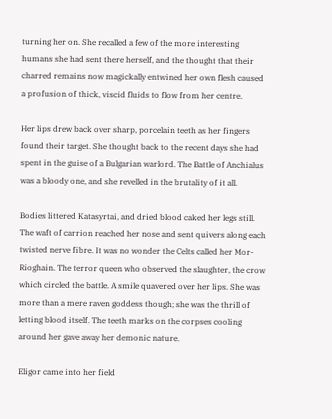turning her on. She recalled a few of the more interesting humans she had sent there herself, and the thought that their charred remains now magickally entwined her own flesh caused a profusion of thick, viscid fluids to flow from her centre.

Her lips drew back over sharp, porcelain teeth as her fingers found their target. She thought back to the recent days she had spent in the guise of a Bulgarian warlord. The Battle of Anchialus was a bloody one, and she revelled in the brutality of it all.

Bodies littered Katasyrtai, and dried blood caked her legs still. The waft of carrion reached her nose and sent quivers along each twisted nerve fibre. It was no wonder the Celts called her Mor-Rioghain. The terror queen who observed the slaughter, the crow which circled the battle. A smile quavered over her lips. She was more than a mere raven goddess though; she was the thrill of letting blood itself. The teeth marks on the corpses cooling around her gave away her demonic nature.

Eligor came into her field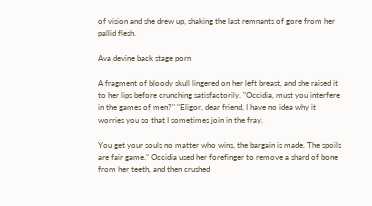of vision and she drew up, shaking the last remnants of gore from her pallid flesh.

Ava devine back stage porn

A fragment of bloody skull lingered on her left breast, and she raised it to her lips before crunching satisfactorily. "Occidia, must you interfere in the games of men?" "Eligor, dear friend, I have no idea why it worries you so that I sometimes join in the fray.

You get your souls no matter who wins, the bargain is made. The spoils are fair game." Occidia used her forefinger to remove a shard of bone from her teeth, and then crushed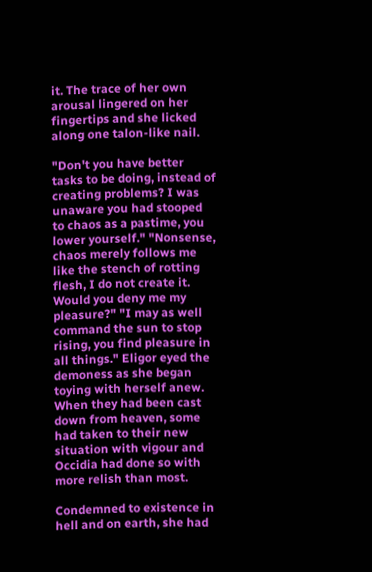it. The trace of her own arousal lingered on her fingertips and she licked along one talon-like nail.

"Don't you have better tasks to be doing, instead of creating problems? I was unaware you had stooped to chaos as a pastime, you lower yourself." "Nonsense, chaos merely follows me like the stench of rotting flesh, I do not create it. Would you deny me my pleasure?" "I may as well command the sun to stop rising, you find pleasure in all things." Eligor eyed the demoness as she began toying with herself anew. When they had been cast down from heaven, some had taken to their new situation with vigour and Occidia had done so with more relish than most.

Condemned to existence in hell and on earth, she had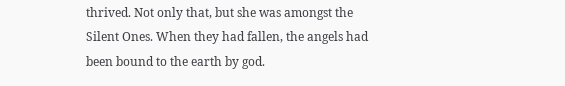thrived. Not only that, but she was amongst the Silent Ones. When they had fallen, the angels had been bound to the earth by god.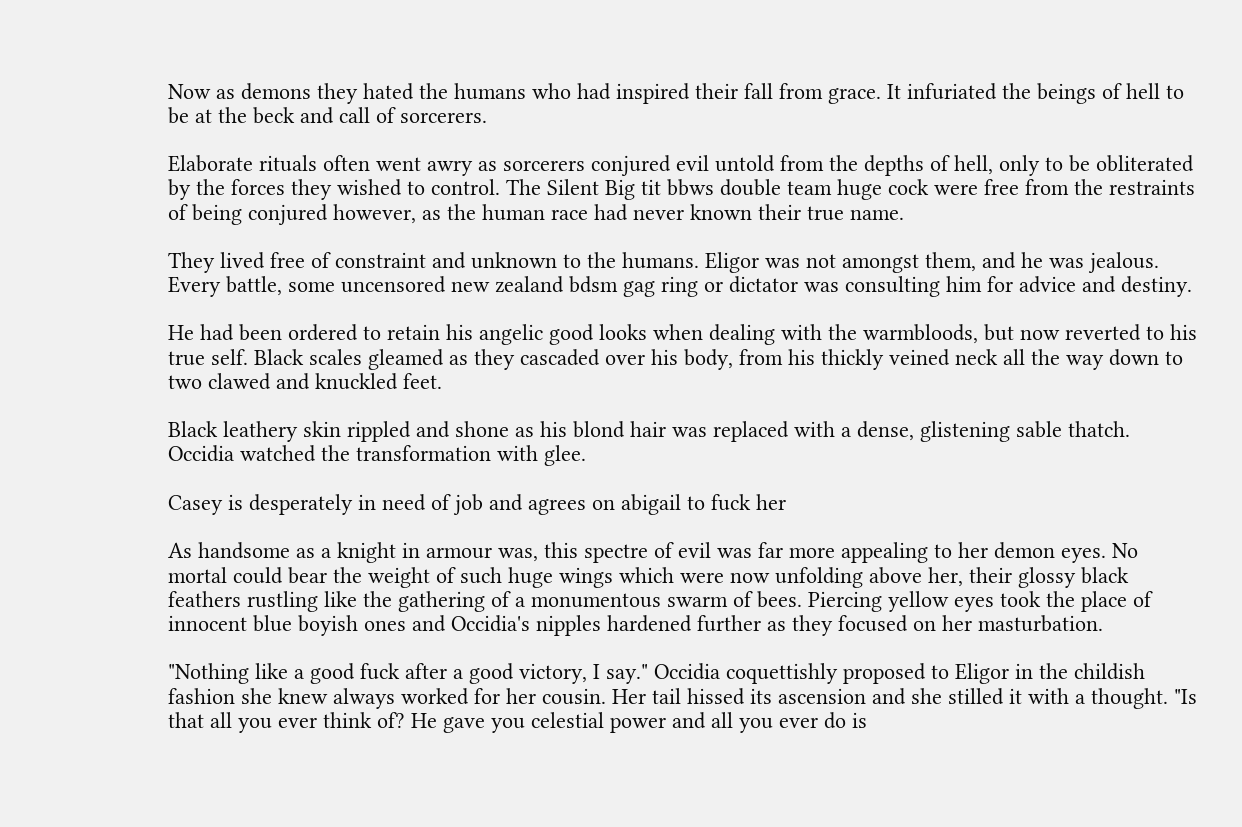Now as demons they hated the humans who had inspired their fall from grace. It infuriated the beings of hell to be at the beck and call of sorcerers.

Elaborate rituals often went awry as sorcerers conjured evil untold from the depths of hell, only to be obliterated by the forces they wished to control. The Silent Big tit bbws double team huge cock were free from the restraints of being conjured however, as the human race had never known their true name.

They lived free of constraint and unknown to the humans. Eligor was not amongst them, and he was jealous. Every battle, some uncensored new zealand bdsm gag ring or dictator was consulting him for advice and destiny.

He had been ordered to retain his angelic good looks when dealing with the warmbloods, but now reverted to his true self. Black scales gleamed as they cascaded over his body, from his thickly veined neck all the way down to two clawed and knuckled feet.

Black leathery skin rippled and shone as his blond hair was replaced with a dense, glistening sable thatch. Occidia watched the transformation with glee.

Casey is desperately in need of job and agrees on abigail to fuck her

As handsome as a knight in armour was, this spectre of evil was far more appealing to her demon eyes. No mortal could bear the weight of such huge wings which were now unfolding above her, their glossy black feathers rustling like the gathering of a monumentous swarm of bees. Piercing yellow eyes took the place of innocent blue boyish ones and Occidia's nipples hardened further as they focused on her masturbation.

"Nothing like a good fuck after a good victory, I say." Occidia coquettishly proposed to Eligor in the childish fashion she knew always worked for her cousin. Her tail hissed its ascension and she stilled it with a thought. "Is that all you ever think of? He gave you celestial power and all you ever do is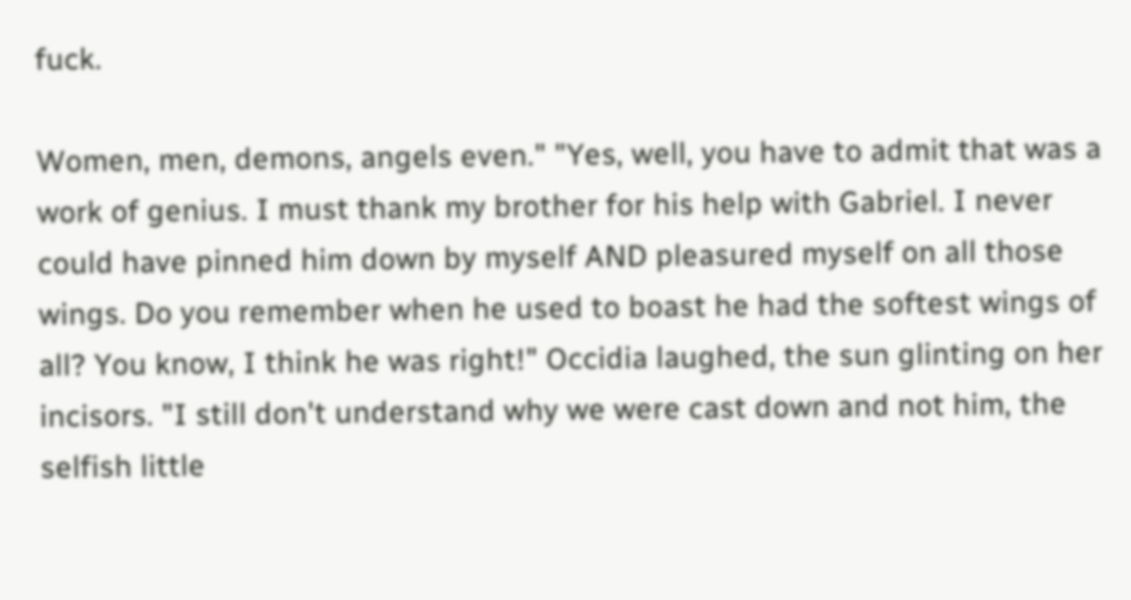fuck.

Women, men, demons, angels even." "Yes, well, you have to admit that was a work of genius. I must thank my brother for his help with Gabriel. I never could have pinned him down by myself AND pleasured myself on all those wings. Do you remember when he used to boast he had the softest wings of all? You know, I think he was right!" Occidia laughed, the sun glinting on her incisors. "I still don't understand why we were cast down and not him, the selfish little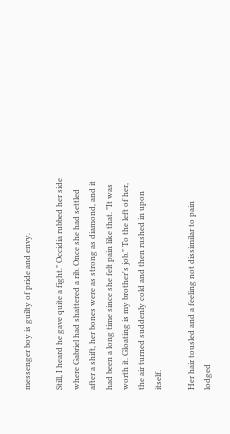messenger boy is guilty of pride and envy.

Still, I heard he gave quite a fight." Occidia rubbed her side where Gabriel had shattered a rib. Once she had settled after a shift, her bones were as strong as diamond, and it had been a long time since she felt pain like that. "It was worth it. Gloating is my brother's job." To the left of her, the air turned suddenly cold and then rushed in upon itself.

Her hair tousled and a feeling not dissimilar to pain lodged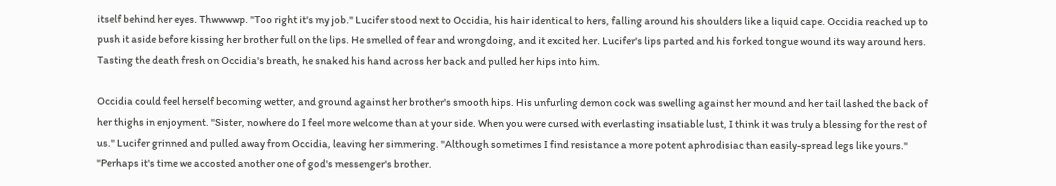itself behind her eyes. Thwwwwp. "Too right it's my job." Lucifer stood next to Occidia, his hair identical to hers, falling around his shoulders like a liquid cape. Occidia reached up to push it aside before kissing her brother full on the lips. He smelled of fear and wrongdoing, and it excited her. Lucifer's lips parted and his forked tongue wound its way around hers. Tasting the death fresh on Occidia's breath, he snaked his hand across her back and pulled her hips into him.

Occidia could feel herself becoming wetter, and ground against her brother's smooth hips. His unfurling demon cock was swelling against her mound and her tail lashed the back of her thighs in enjoyment. "Sister, nowhere do I feel more welcome than at your side. When you were cursed with everlasting insatiable lust, I think it was truly a blessing for the rest of us." Lucifer grinned and pulled away from Occidia, leaving her simmering. "Although sometimes I find resistance a more potent aphrodisiac than easily-spread legs like yours." "Perhaps it's time we accosted another one of god's messenger's brother.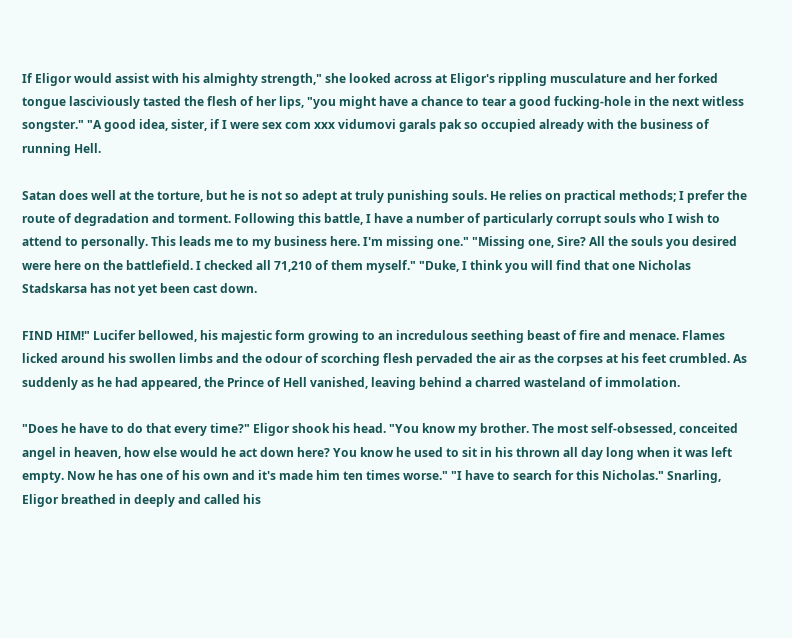If Eligor would assist with his almighty strength," she looked across at Eligor's rippling musculature and her forked tongue lasciviously tasted the flesh of her lips, "you might have a chance to tear a good fucking-hole in the next witless songster." "A good idea, sister, if I were sex com xxx vidumovi garals pak so occupied already with the business of running Hell.

Satan does well at the torture, but he is not so adept at truly punishing souls. He relies on practical methods; I prefer the route of degradation and torment. Following this battle, I have a number of particularly corrupt souls who I wish to attend to personally. This leads me to my business here. I'm missing one." "Missing one, Sire? All the souls you desired were here on the battlefield. I checked all 71,210 of them myself." "Duke, I think you will find that one Nicholas Stadskarsa has not yet been cast down.

FIND HIM!" Lucifer bellowed, his majestic form growing to an incredulous seething beast of fire and menace. Flames licked around his swollen limbs and the odour of scorching flesh pervaded the air as the corpses at his feet crumbled. As suddenly as he had appeared, the Prince of Hell vanished, leaving behind a charred wasteland of immolation.

"Does he have to do that every time?" Eligor shook his head. "You know my brother. The most self-obsessed, conceited angel in heaven, how else would he act down here? You know he used to sit in his thrown all day long when it was left empty. Now he has one of his own and it's made him ten times worse." "I have to search for this Nicholas." Snarling, Eligor breathed in deeply and called his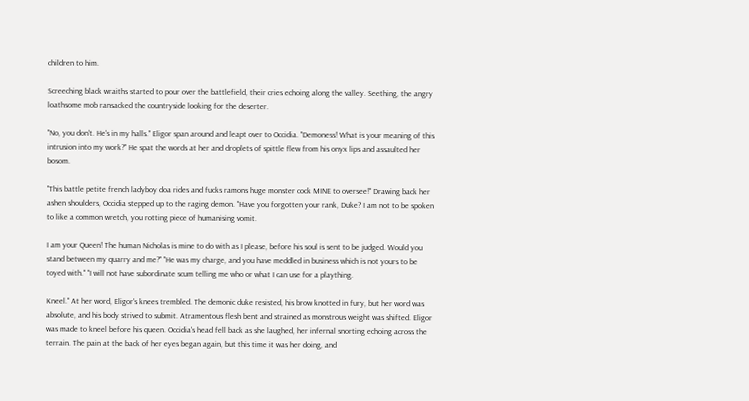children to him.

Screeching black wraiths started to pour over the battlefield, their cries echoing along the valley. Seething, the angry loathsome mob ransacked the countryside looking for the deserter.

"No, you don't. He's in my halls." Eligor span around and leapt over to Occidia. "Demoness! What is your meaning of this intrusion into my work?" He spat the words at her and droplets of spittle flew from his onyx lips and assaulted her bosom.

"This battle petite french ladyboy doa rides and fucks ramons huge monster cock MINE to oversee!" Drawing back her ashen shoulders, Occidia stepped up to the raging demon. "Have you forgotten your rank, Duke? I am not to be spoken to like a common wretch, you rotting piece of humanising vomit.

I am your Queen! The human Nicholas is mine to do with as I please, before his soul is sent to be judged. Would you stand between my quarry and me?" "He was my charge, and you have meddled in business which is not yours to be toyed with." "I will not have subordinate scum telling me who or what I can use for a plaything.

Kneel." At her word, Eligor's knees trembled. The demonic duke resisted, his brow knotted in fury, but her word was absolute, and his body strived to submit. Atramentous flesh bent and strained as monstrous weight was shifted. Eligor was made to kneel before his queen. Occidia's head fell back as she laughed, her infernal snorting echoing across the terrain. The pain at the back of her eyes began again, but this time it was her doing, and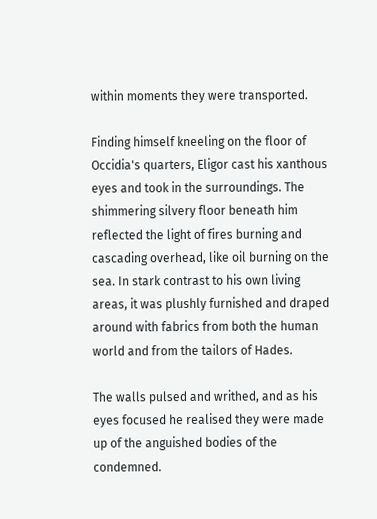within moments they were transported.

Finding himself kneeling on the floor of Occidia's quarters, Eligor cast his xanthous eyes and took in the surroundings. The shimmering silvery floor beneath him reflected the light of fires burning and cascading overhead, like oil burning on the sea. In stark contrast to his own living areas, it was plushly furnished and draped around with fabrics from both the human world and from the tailors of Hades.

The walls pulsed and writhed, and as his eyes focused he realised they were made up of the anguished bodies of the condemned.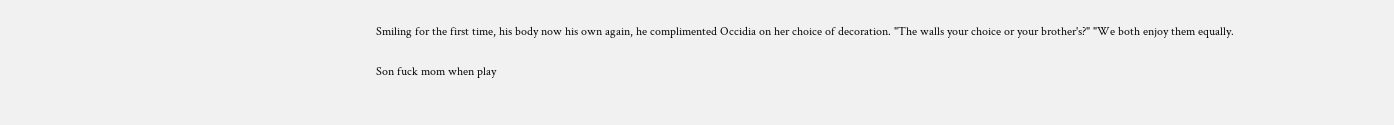Smiling for the first time, his body now his own again, he complimented Occidia on her choice of decoration. "The walls your choice or your brother's?" "We both enjoy them equally.

Son fuck mom when play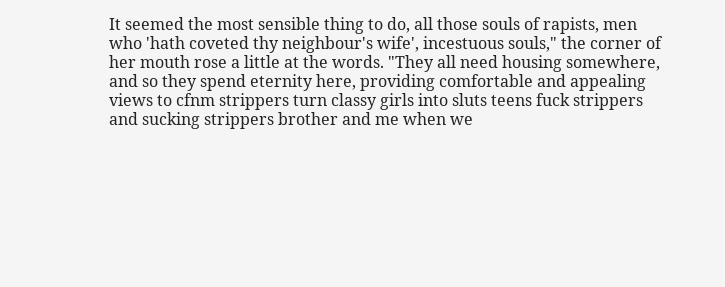It seemed the most sensible thing to do, all those souls of rapists, men who 'hath coveted thy neighbour's wife', incestuous souls," the corner of her mouth rose a little at the words. "They all need housing somewhere, and so they spend eternity here, providing comfortable and appealing views to cfnm strippers turn classy girls into sluts teens fuck strippers and sucking strippers brother and me when we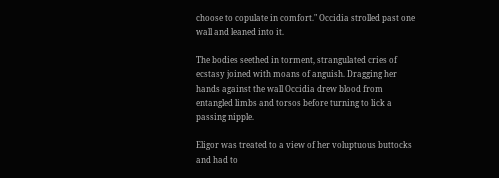choose to copulate in comfort." Occidia strolled past one wall and leaned into it.

The bodies seethed in torment, strangulated cries of ecstasy joined with moans of anguish. Dragging her hands against the wall Occidia drew blood from entangled limbs and torsos before turning to lick a passing nipple.

Eligor was treated to a view of her voluptuous buttocks and had to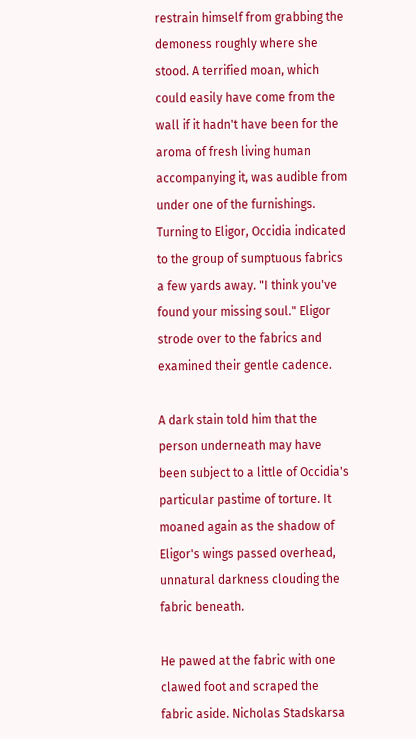restrain himself from grabbing the demoness roughly where she stood. A terrified moan, which could easily have come from the wall if it hadn't have been for the aroma of fresh living human accompanying it, was audible from under one of the furnishings. Turning to Eligor, Occidia indicated to the group of sumptuous fabrics a few yards away. "I think you've found your missing soul." Eligor strode over to the fabrics and examined their gentle cadence.

A dark stain told him that the person underneath may have been subject to a little of Occidia's particular pastime of torture. It moaned again as the shadow of Eligor's wings passed overhead, unnatural darkness clouding the fabric beneath.

He pawed at the fabric with one clawed foot and scraped the fabric aside. Nicholas Stadskarsa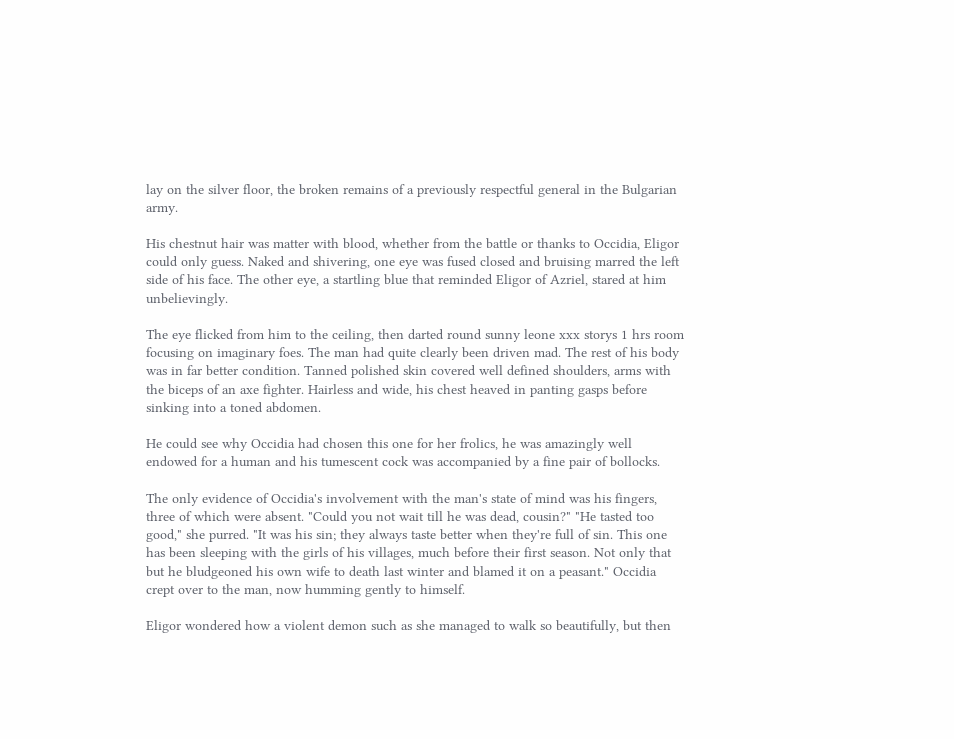lay on the silver floor, the broken remains of a previously respectful general in the Bulgarian army.

His chestnut hair was matter with blood, whether from the battle or thanks to Occidia, Eligor could only guess. Naked and shivering, one eye was fused closed and bruising marred the left side of his face. The other eye, a startling blue that reminded Eligor of Azriel, stared at him unbelievingly.

The eye flicked from him to the ceiling, then darted round sunny leone xxx storys 1 hrs room focusing on imaginary foes. The man had quite clearly been driven mad. The rest of his body was in far better condition. Tanned polished skin covered well defined shoulders, arms with the biceps of an axe fighter. Hairless and wide, his chest heaved in panting gasps before sinking into a toned abdomen.

He could see why Occidia had chosen this one for her frolics, he was amazingly well endowed for a human and his tumescent cock was accompanied by a fine pair of bollocks.

The only evidence of Occidia's involvement with the man's state of mind was his fingers, three of which were absent. "Could you not wait till he was dead, cousin?" "He tasted too good," she purred. "It was his sin; they always taste better when they're full of sin. This one has been sleeping with the girls of his villages, much before their first season. Not only that but he bludgeoned his own wife to death last winter and blamed it on a peasant." Occidia crept over to the man, now humming gently to himself.

Eligor wondered how a violent demon such as she managed to walk so beautifully, but then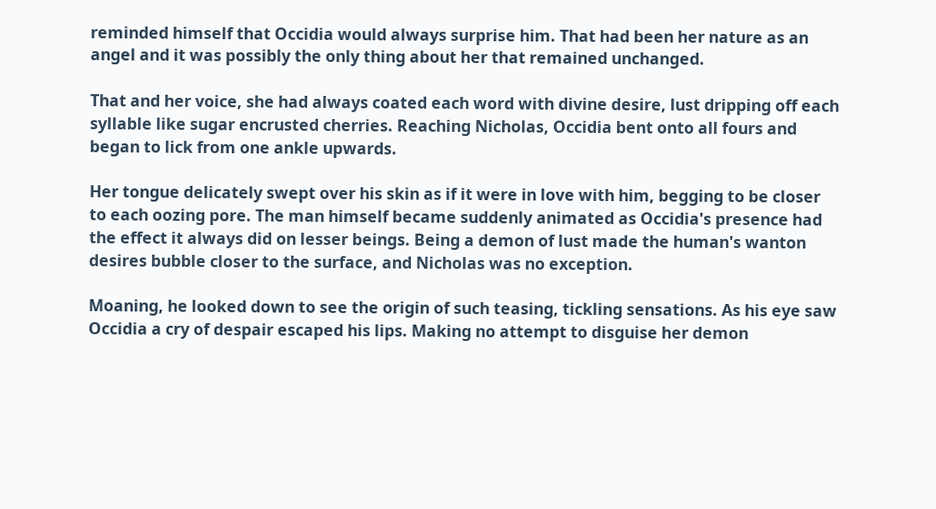reminded himself that Occidia would always surprise him. That had been her nature as an angel and it was possibly the only thing about her that remained unchanged.

That and her voice, she had always coated each word with divine desire, lust dripping off each syllable like sugar encrusted cherries. Reaching Nicholas, Occidia bent onto all fours and began to lick from one ankle upwards.

Her tongue delicately swept over his skin as if it were in love with him, begging to be closer to each oozing pore. The man himself became suddenly animated as Occidia's presence had the effect it always did on lesser beings. Being a demon of lust made the human's wanton desires bubble closer to the surface, and Nicholas was no exception.

Moaning, he looked down to see the origin of such teasing, tickling sensations. As his eye saw Occidia a cry of despair escaped his lips. Making no attempt to disguise her demon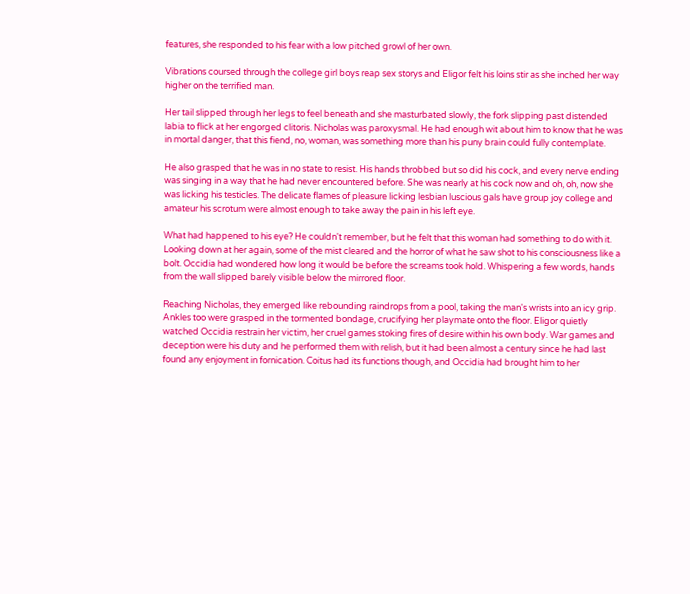features, she responded to his fear with a low pitched growl of her own.

Vibrations coursed through the college girl boys reap sex storys and Eligor felt his loins stir as she inched her way higher on the terrified man.

Her tail slipped through her legs to feel beneath and she masturbated slowly, the fork slipping past distended labia to flick at her engorged clitoris. Nicholas was paroxysmal. He had enough wit about him to know that he was in mortal danger, that this fiend, no, woman, was something more than his puny brain could fully contemplate.

He also grasped that he was in no state to resist. His hands throbbed but so did his cock, and every nerve ending was singing in a way that he had never encountered before. She was nearly at his cock now and oh, oh, now she was licking his testicles. The delicate flames of pleasure licking lesbian luscious gals have group joy college and amateur his scrotum were almost enough to take away the pain in his left eye.

What had happened to his eye? He couldn't remember, but he felt that this woman had something to do with it. Looking down at her again, some of the mist cleared and the horror of what he saw shot to his consciousness like a bolt. Occidia had wondered how long it would be before the screams took hold. Whispering a few words, hands from the wall slipped barely visible below the mirrored floor.

Reaching Nicholas, they emerged like rebounding raindrops from a pool, taking the man's wrists into an icy grip. Ankles too were grasped in the tormented bondage, crucifying her playmate onto the floor. Eligor quietly watched Occidia restrain her victim, her cruel games stoking fires of desire within his own body. War games and deception were his duty and he performed them with relish, but it had been almost a century since he had last found any enjoyment in fornication. Coitus had its functions though, and Occidia had brought him to her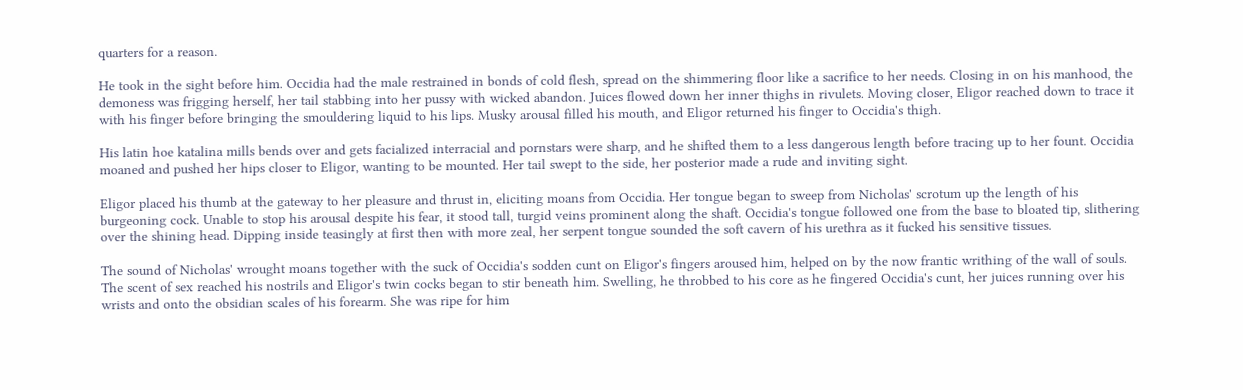quarters for a reason.

He took in the sight before him. Occidia had the male restrained in bonds of cold flesh, spread on the shimmering floor like a sacrifice to her needs. Closing in on his manhood, the demoness was frigging herself, her tail stabbing into her pussy with wicked abandon. Juices flowed down her inner thighs in rivulets. Moving closer, Eligor reached down to trace it with his finger before bringing the smouldering liquid to his lips. Musky arousal filled his mouth, and Eligor returned his finger to Occidia's thigh.

His latin hoe katalina mills bends over and gets facialized interracial and pornstars were sharp, and he shifted them to a less dangerous length before tracing up to her fount. Occidia moaned and pushed her hips closer to Eligor, wanting to be mounted. Her tail swept to the side, her posterior made a rude and inviting sight.

Eligor placed his thumb at the gateway to her pleasure and thrust in, eliciting moans from Occidia. Her tongue began to sweep from Nicholas' scrotum up the length of his burgeoning cock. Unable to stop his arousal despite his fear, it stood tall, turgid veins prominent along the shaft. Occidia's tongue followed one from the base to bloated tip, slithering over the shining head. Dipping inside teasingly at first then with more zeal, her serpent tongue sounded the soft cavern of his urethra as it fucked his sensitive tissues.

The sound of Nicholas' wrought moans together with the suck of Occidia's sodden cunt on Eligor's fingers aroused him, helped on by the now frantic writhing of the wall of souls. The scent of sex reached his nostrils and Eligor's twin cocks began to stir beneath him. Swelling, he throbbed to his core as he fingered Occidia's cunt, her juices running over his wrists and onto the obsidian scales of his forearm. She was ripe for him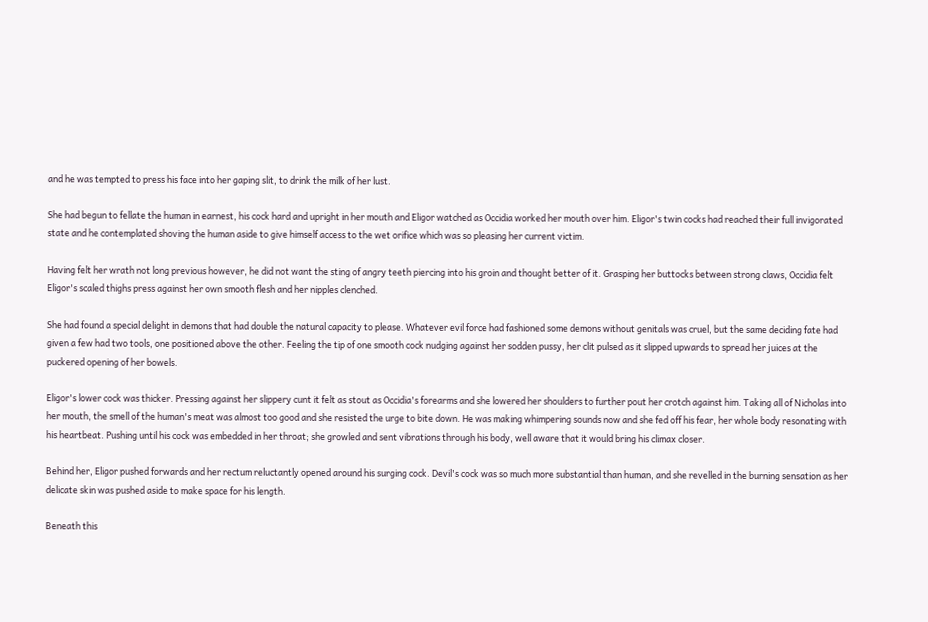and he was tempted to press his face into her gaping slit, to drink the milk of her lust.

She had begun to fellate the human in earnest, his cock hard and upright in her mouth and Eligor watched as Occidia worked her mouth over him. Eligor's twin cocks had reached their full invigorated state and he contemplated shoving the human aside to give himself access to the wet orifice which was so pleasing her current victim.

Having felt her wrath not long previous however, he did not want the sting of angry teeth piercing into his groin and thought better of it. Grasping her buttocks between strong claws, Occidia felt Eligor's scaled thighs press against her own smooth flesh and her nipples clenched.

She had found a special delight in demons that had double the natural capacity to please. Whatever evil force had fashioned some demons without genitals was cruel, but the same deciding fate had given a few had two tools, one positioned above the other. Feeling the tip of one smooth cock nudging against her sodden pussy, her clit pulsed as it slipped upwards to spread her juices at the puckered opening of her bowels.

Eligor's lower cock was thicker. Pressing against her slippery cunt it felt as stout as Occidia's forearms and she lowered her shoulders to further pout her crotch against him. Taking all of Nicholas into her mouth, the smell of the human's meat was almost too good and she resisted the urge to bite down. He was making whimpering sounds now and she fed off his fear, her whole body resonating with his heartbeat. Pushing until his cock was embedded in her throat; she growled and sent vibrations through his body, well aware that it would bring his climax closer.

Behind her, Eligor pushed forwards and her rectum reluctantly opened around his surging cock. Devil's cock was so much more substantial than human, and she revelled in the burning sensation as her delicate skin was pushed aside to make space for his length.

Beneath this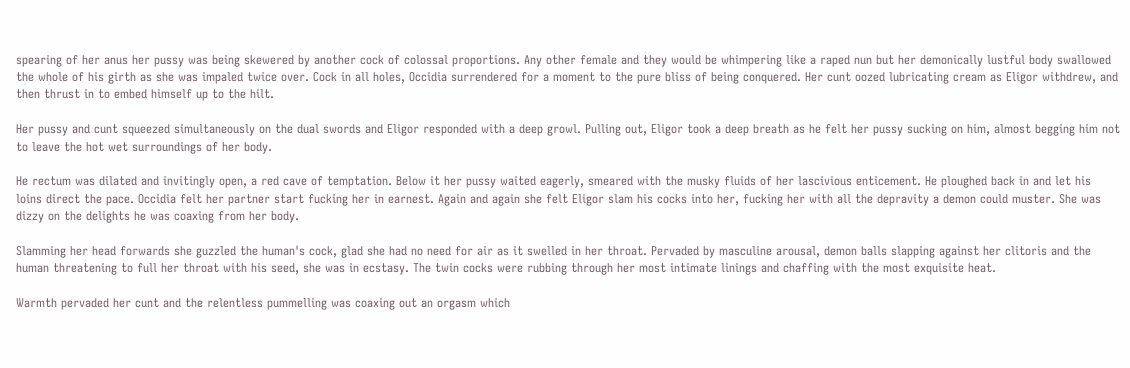spearing of her anus her pussy was being skewered by another cock of colossal proportions. Any other female and they would be whimpering like a raped nun but her demonically lustful body swallowed the whole of his girth as she was impaled twice over. Cock in all holes, Occidia surrendered for a moment to the pure bliss of being conquered. Her cunt oozed lubricating cream as Eligor withdrew, and then thrust in to embed himself up to the hilt.

Her pussy and cunt squeezed simultaneously on the dual swords and Eligor responded with a deep growl. Pulling out, Eligor took a deep breath as he felt her pussy sucking on him, almost begging him not to leave the hot wet surroundings of her body.

He rectum was dilated and invitingly open, a red cave of temptation. Below it her pussy waited eagerly, smeared with the musky fluids of her lascivious enticement. He ploughed back in and let his loins direct the pace. Occidia felt her partner start fucking her in earnest. Again and again she felt Eligor slam his cocks into her, fucking her with all the depravity a demon could muster. She was dizzy on the delights he was coaxing from her body.

Slamming her head forwards she guzzled the human's cock, glad she had no need for air as it swelled in her throat. Pervaded by masculine arousal, demon balls slapping against her clitoris and the human threatening to full her throat with his seed, she was in ecstasy. The twin cocks were rubbing through her most intimate linings and chaffing with the most exquisite heat.

Warmth pervaded her cunt and the relentless pummelling was coaxing out an orgasm which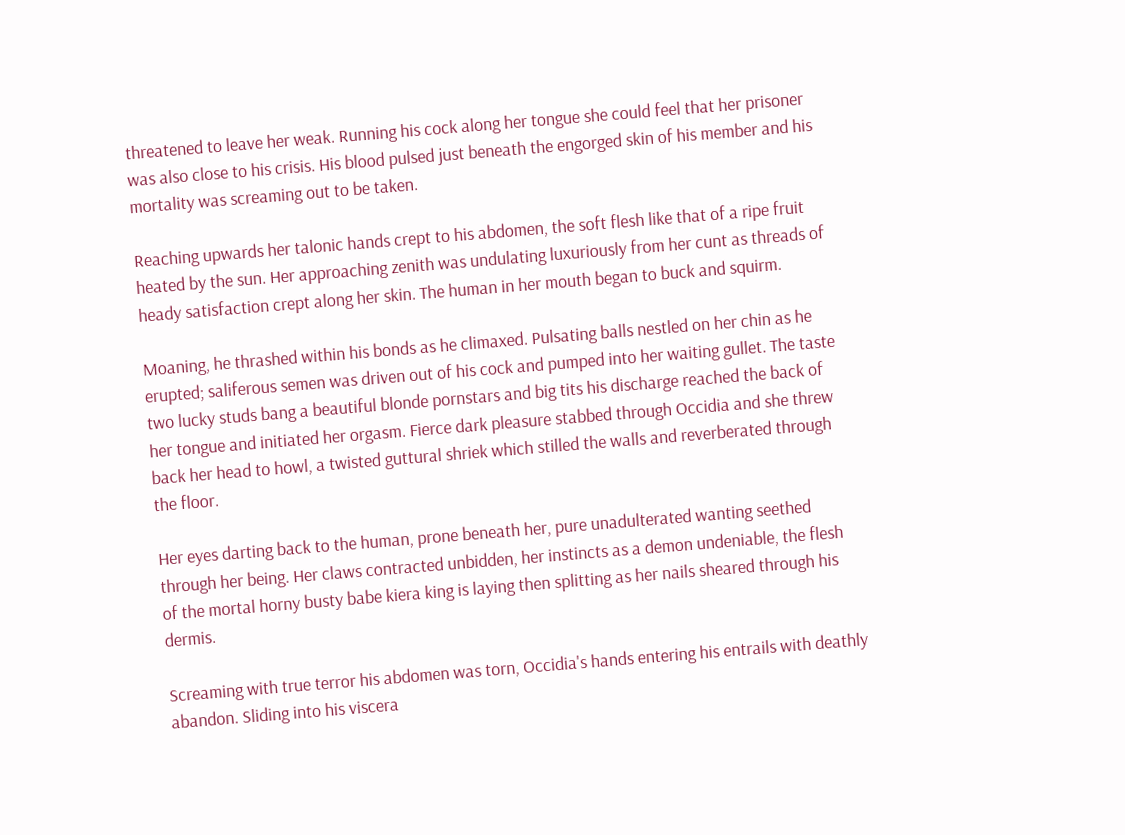threatened to leave her weak. Running his cock along her tongue she could feel that her prisoner was also close to his crisis. His blood pulsed just beneath the engorged skin of his member and his mortality was screaming out to be taken.

Reaching upwards her talonic hands crept to his abdomen, the soft flesh like that of a ripe fruit heated by the sun. Her approaching zenith was undulating luxuriously from her cunt as threads of heady satisfaction crept along her skin. The human in her mouth began to buck and squirm.

Moaning, he thrashed within his bonds as he climaxed. Pulsating balls nestled on her chin as he erupted; saliferous semen was driven out of his cock and pumped into her waiting gullet. The taste two lucky studs bang a beautiful blonde pornstars and big tits his discharge reached the back of her tongue and initiated her orgasm. Fierce dark pleasure stabbed through Occidia and she threw back her head to howl, a twisted guttural shriek which stilled the walls and reverberated through the floor.

Her eyes darting back to the human, prone beneath her, pure unadulterated wanting seethed through her being. Her claws contracted unbidden, her instincts as a demon undeniable, the flesh of the mortal horny busty babe kiera king is laying then splitting as her nails sheared through his dermis.

Screaming with true terror his abdomen was torn, Occidia's hands entering his entrails with deathly abandon. Sliding into his viscera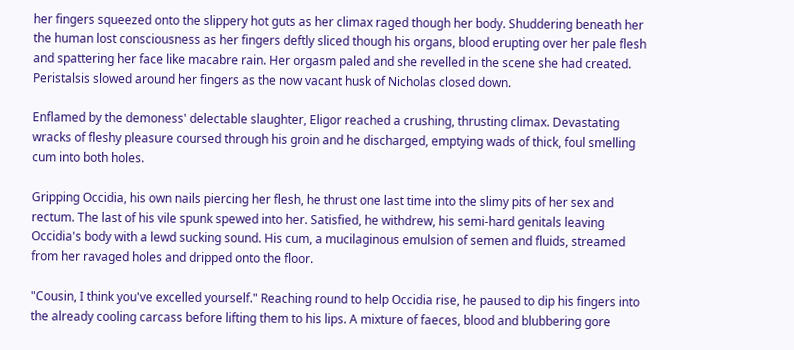her fingers squeezed onto the slippery hot guts as her climax raged though her body. Shuddering beneath her the human lost consciousness as her fingers deftly sliced though his organs, blood erupting over her pale flesh and spattering her face like macabre rain. Her orgasm paled and she revelled in the scene she had created. Peristalsis slowed around her fingers as the now vacant husk of Nicholas closed down.

Enflamed by the demoness' delectable slaughter, Eligor reached a crushing, thrusting climax. Devastating wracks of fleshy pleasure coursed through his groin and he discharged, emptying wads of thick, foul smelling cum into both holes.

Gripping Occidia, his own nails piercing her flesh, he thrust one last time into the slimy pits of her sex and rectum. The last of his vile spunk spewed into her. Satisfied, he withdrew, his semi-hard genitals leaving Occidia's body with a lewd sucking sound. His cum, a mucilaginous emulsion of semen and fluids, streamed from her ravaged holes and dripped onto the floor.

"Cousin, I think you've excelled yourself." Reaching round to help Occidia rise, he paused to dip his fingers into the already cooling carcass before lifting them to his lips. A mixture of faeces, blood and blubbering gore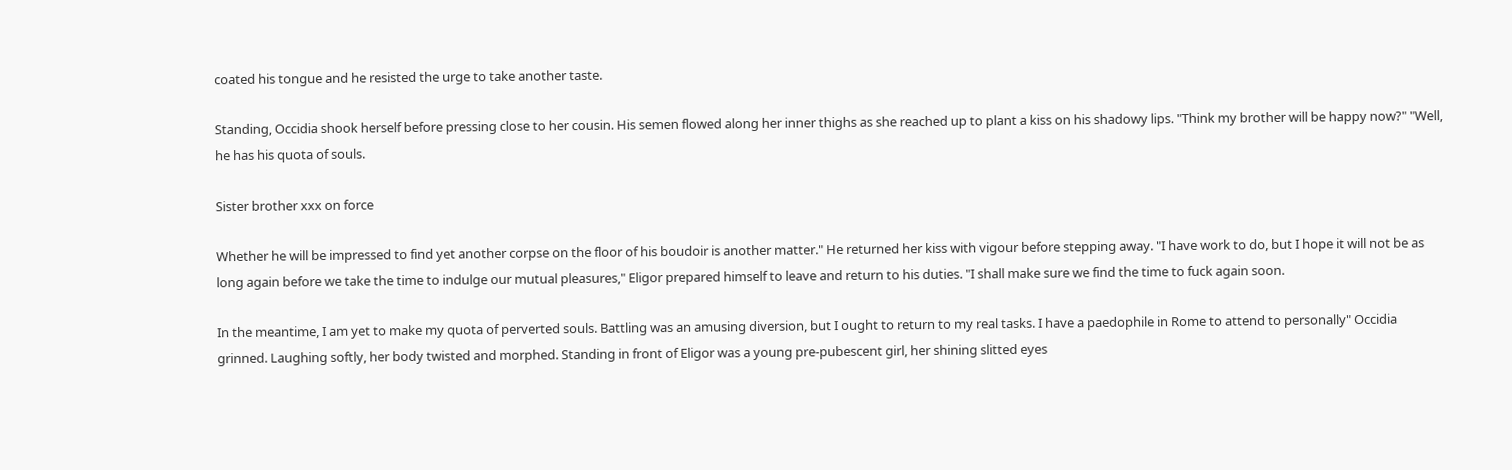coated his tongue and he resisted the urge to take another taste.

Standing, Occidia shook herself before pressing close to her cousin. His semen flowed along her inner thighs as she reached up to plant a kiss on his shadowy lips. "Think my brother will be happy now?" "Well, he has his quota of souls.

Sister brother xxx on force

Whether he will be impressed to find yet another corpse on the floor of his boudoir is another matter." He returned her kiss with vigour before stepping away. "I have work to do, but I hope it will not be as long again before we take the time to indulge our mutual pleasures," Eligor prepared himself to leave and return to his duties. "I shall make sure we find the time to fuck again soon.

In the meantime, I am yet to make my quota of perverted souls. Battling was an amusing diversion, but I ought to return to my real tasks. I have a paedophile in Rome to attend to personally" Occidia grinned. Laughing softly, her body twisted and morphed. Standing in front of Eligor was a young pre-pubescent girl, her shining slitted eyes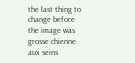the last thing to change before the image was grosse chienne aux seins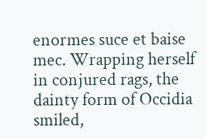enormes suce et baise mec. Wrapping herself in conjured rags, the dainty form of Occidia smiled,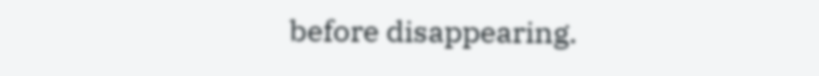before disappearing.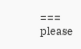=== please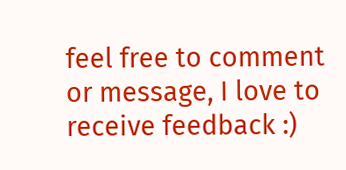feel free to comment or message, I love to receive feedback :)